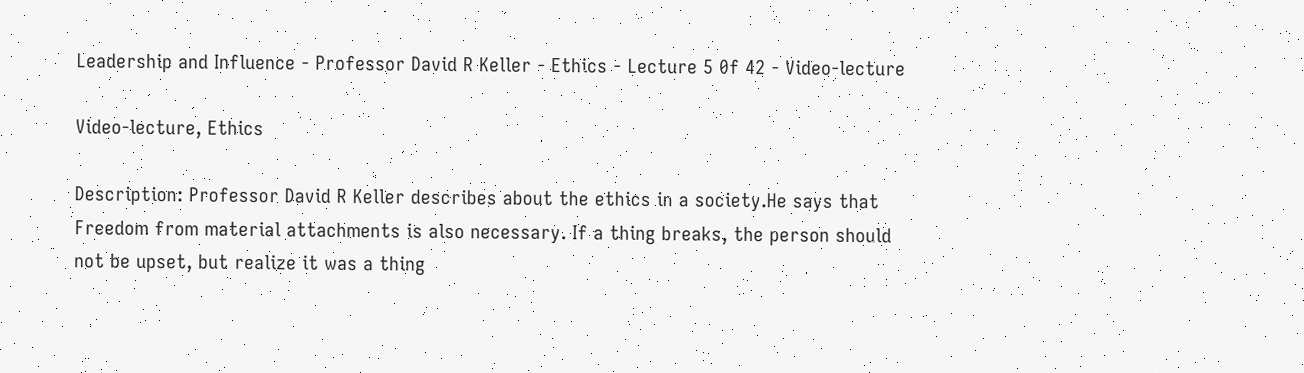Leadership and Influence - Professor David R Keller - Ethics - Lecture 5 0f 42 - Video-lecture

Video-lecture, Ethics

Description: Professor David R Keller describes about the ethics in a society.He says that Freedom from material attachments is also necessary. If a thing breaks, the person should not be upset, but realize it was a thing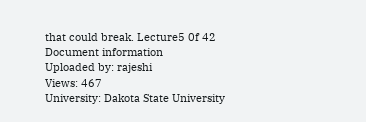that could break. Lecture5 0f 42
Document information
Uploaded by: rajeshi
Views: 467
University: Dakota State University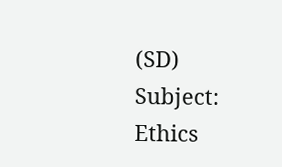(SD)
Subject: Ethics